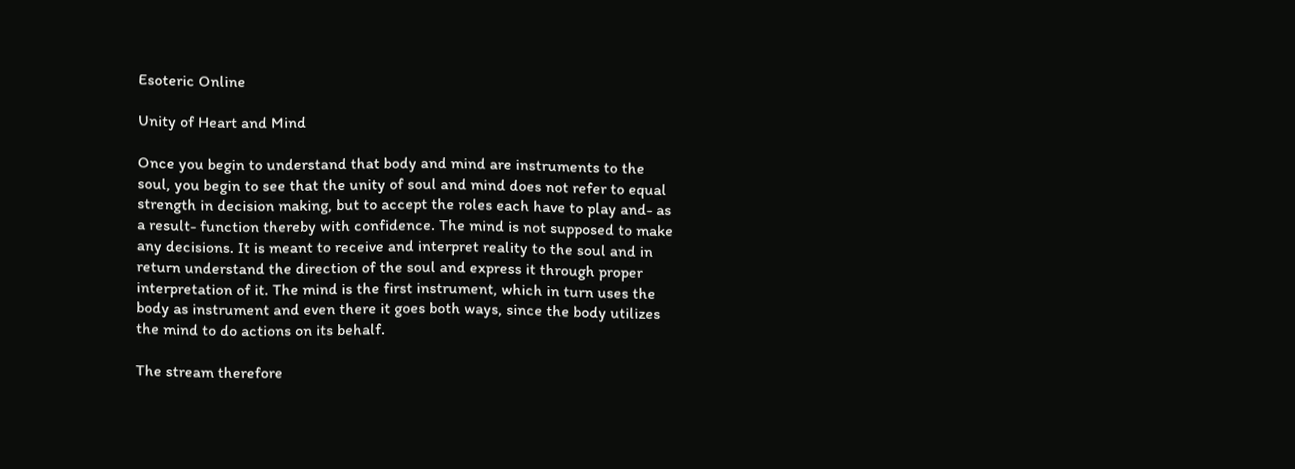Esoteric Online

Unity of Heart and Mind

Once you begin to understand that body and mind are instruments to the soul, you begin to see that the unity of soul and mind does not refer to equal strength in decision making, but to accept the roles each have to play and- as a result- function thereby with confidence. The mind is not supposed to make any decisions. It is meant to receive and interpret reality to the soul and in return understand the direction of the soul and express it through proper interpretation of it. The mind is the first instrument, which in turn uses the body as instrument and even there it goes both ways, since the body utilizes the mind to do actions on its behalf.

The stream therefore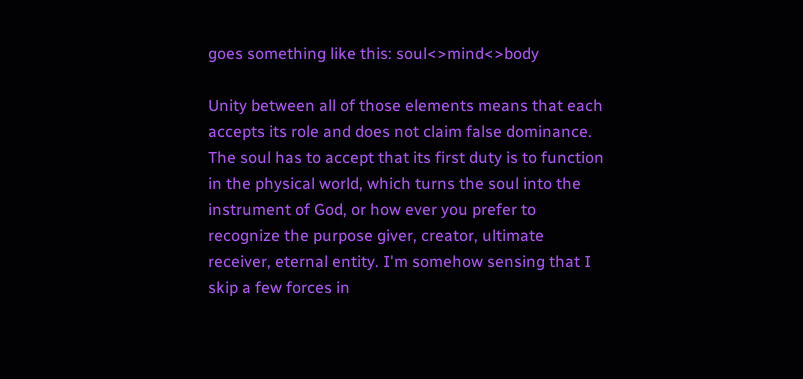goes something like this: soul<>mind<>body

Unity between all of those elements means that each accepts its role and does not claim false dominance. The soul has to accept that its first duty is to function in the physical world, which turns the soul into the instrument of God, or how ever you prefer to recognize the purpose giver, creator, ultimate receiver, eternal entity. I'm somehow sensing that I skip a few forces in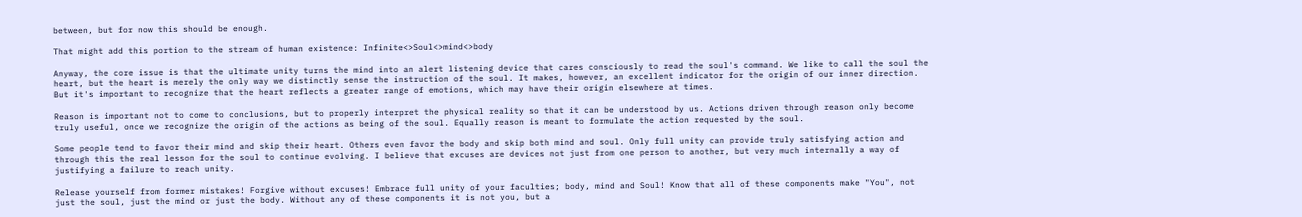between, but for now this should be enough.

That might add this portion to the stream of human existence: Infinite<>Soul<>mind<>body

Anyway, the core issue is that the ultimate unity turns the mind into an alert listening device that cares consciously to read the soul's command. We like to call the soul the heart, but the heart is merely the only way we distinctly sense the instruction of the soul. It makes, however, an excellent indicator for the origin of our inner direction. But it's important to recognize that the heart reflects a greater range of emotions, which may have their origin elsewhere at times.

Reason is important not to come to conclusions, but to properly interpret the physical reality so that it can be understood by us. Actions driven through reason only become truly useful, once we recognize the origin of the actions as being of the soul. Equally reason is meant to formulate the action requested by the soul.

Some people tend to favor their mind and skip their heart. Others even favor the body and skip both mind and soul. Only full unity can provide truly satisfying action and through this the real lesson for the soul to continue evolving. I believe that excuses are devices not just from one person to another, but very much internally a way of justifying a failure to reach unity.

Release yourself from former mistakes! Forgive without excuses! Embrace full unity of your faculties; body, mind and Soul! Know that all of these components make "You", not just the soul, just the mind or just the body. Without any of these components it is not you, but a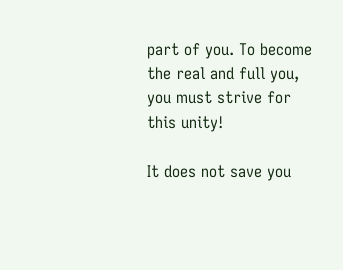part of you. To become the real and full you, you must strive for this unity!

It does not save you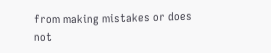from making mistakes or does not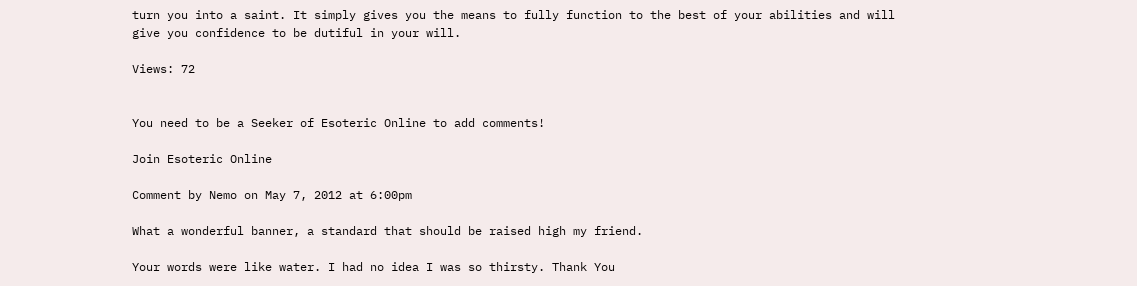turn you into a saint. It simply gives you the means to fully function to the best of your abilities and will give you confidence to be dutiful in your will.

Views: 72


You need to be a Seeker of Esoteric Online to add comments!

Join Esoteric Online

Comment by Nemo on May 7, 2012 at 6:00pm

What a wonderful banner, a standard that should be raised high my friend.

Your words were like water. I had no idea I was so thirsty. Thank You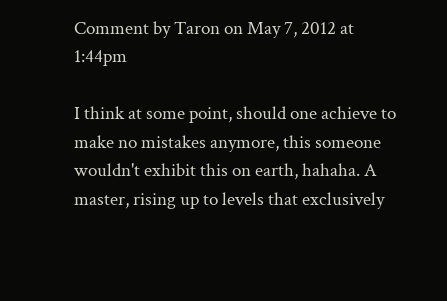Comment by Taron on May 7, 2012 at 1:44pm

I think at some point, should one achieve to make no mistakes anymore, this someone wouldn't exhibit this on earth, hahaha. A master, rising up to levels that exclusively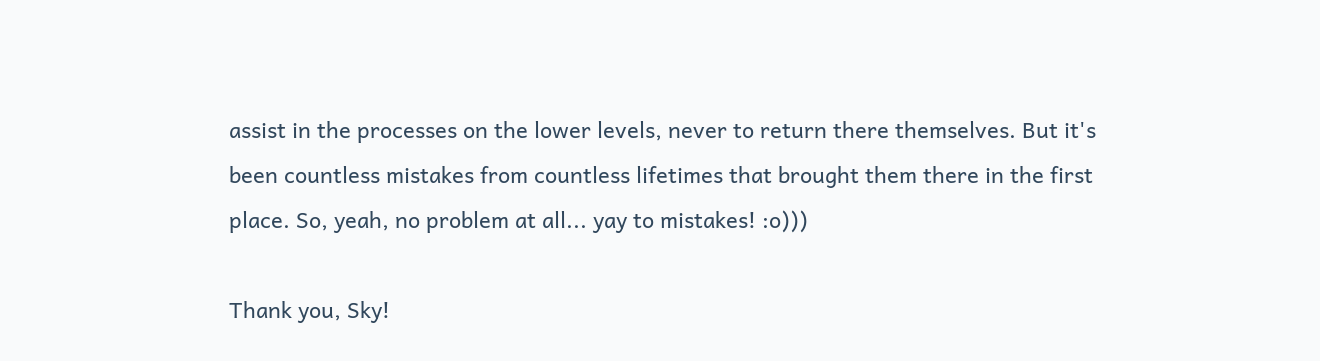assist in the processes on the lower levels, never to return there themselves. But it's been countless mistakes from countless lifetimes that brought them there in the first place. So, yeah, no problem at all... yay to mistakes! :o)))

Thank you, Sky!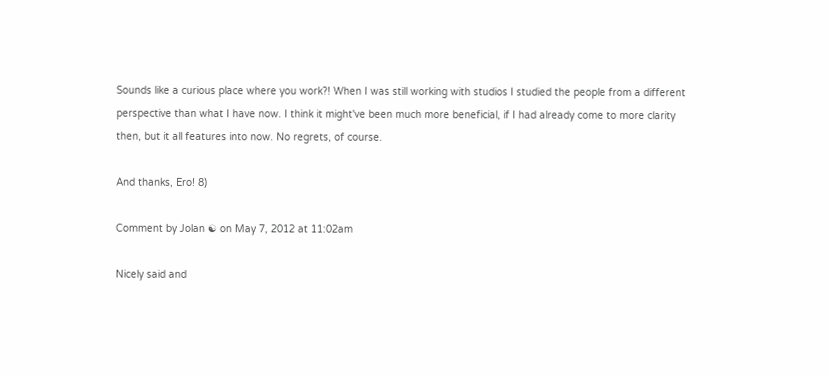Sounds like a curious place where you work?! When I was still working with studios I studied the people from a different perspective than what I have now. I think it might've been much more beneficial, if I had already come to more clarity then, but it all features into now. No regrets, of course.

And thanks, Ero! 8)

Comment by Jolan ☯ on May 7, 2012 at 11:02am

Nicely said and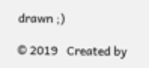drawn ;)

© 2019   Created by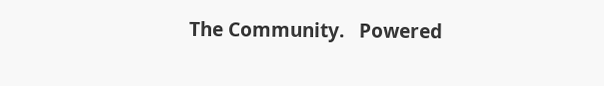The Community.   Powered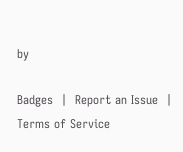by

Badges  |  Report an Issue  |  Terms of Service